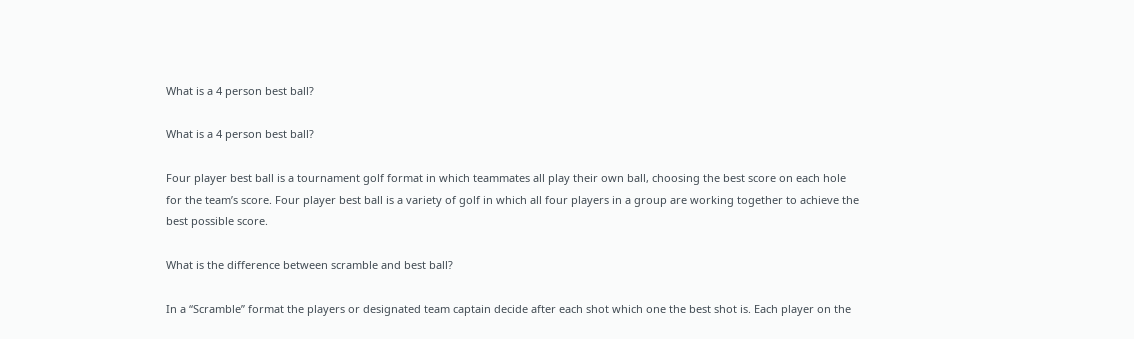What is a 4 person best ball?

What is a 4 person best ball?

Four player best ball is a tournament golf format in which teammates all play their own ball, choosing the best score on each hole for the team’s score. Four player best ball is a variety of golf in which all four players in a group are working together to achieve the best possible score.

What is the difference between scramble and best ball?

In a “Scramble” format the players or designated team captain decide after each shot which one the best shot is. Each player on the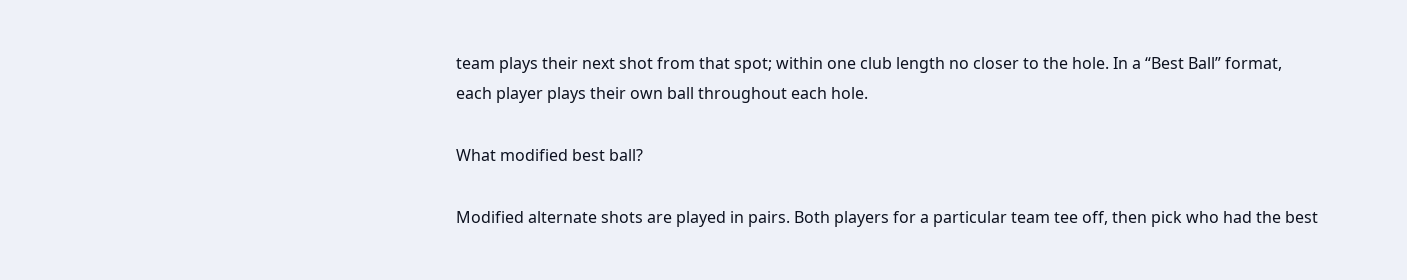team plays their next shot from that spot; within one club length no closer to the hole. In a “Best Ball” format, each player plays their own ball throughout each hole.

What modified best ball?

Modified alternate shots are played in pairs. Both players for a particular team tee off, then pick who had the best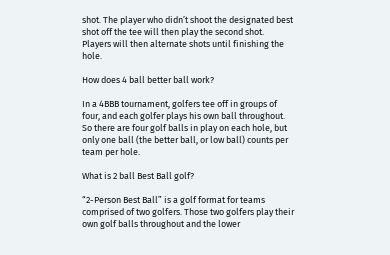shot. The player who didn’t shoot the designated best shot off the tee will then play the second shot. Players will then alternate shots until finishing the hole.

How does 4 ball better ball work?

In a 4BBB tournament, golfers tee off in groups of four, and each golfer plays his own ball throughout. So there are four golf balls in play on each hole, but only one ball (the better ball, or low ball) counts per team per hole.

What is 2 ball Best Ball golf?

“2-Person Best Ball” is a golf format for teams comprised of two golfers. Those two golfers play their own golf balls throughout and the lower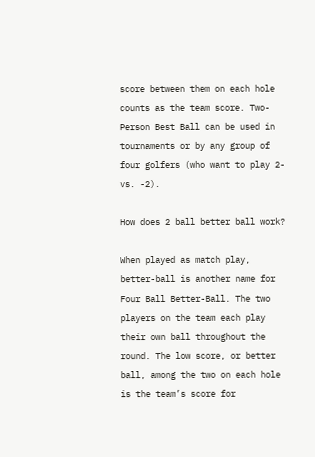score between them on each hole counts as the team score. Two-Person Best Ball can be used in tournaments or by any group of four golfers (who want to play 2-vs. -2).

How does 2 ball better ball work?

When played as match play, better-ball is another name for Four Ball Better-Ball. The two players on the team each play their own ball throughout the round. The low score, or better ball, among the two on each hole is the team’s score for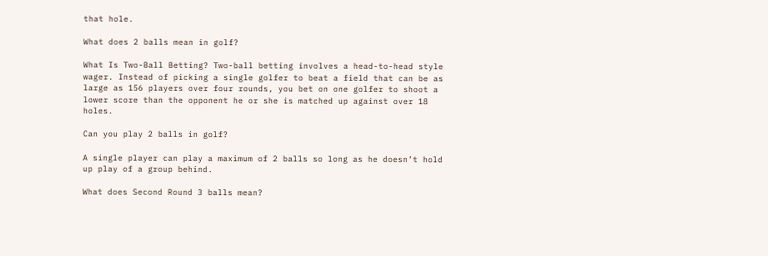that hole.

What does 2 balls mean in golf?

What Is Two-Ball Betting? Two-ball betting involves a head-to-head style wager. Instead of picking a single golfer to beat a field that can be as large as 156 players over four rounds, you bet on one golfer to shoot a lower score than the opponent he or she is matched up against over 18 holes.

Can you play 2 balls in golf?

A single player can play a maximum of 2 balls so long as he doesn’t hold up play of a group behind.

What does Second Round 3 balls mean?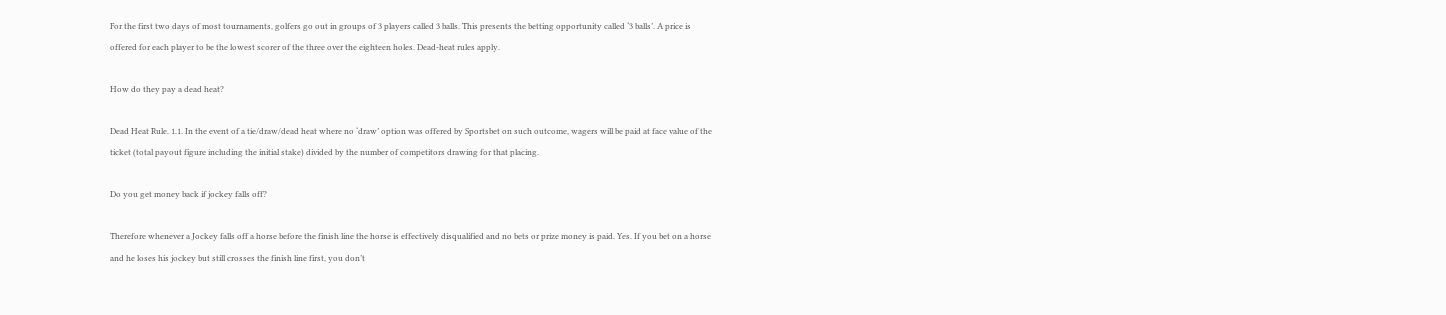For the first two days of most tournaments, golfers go out in groups of 3 players called 3 balls. This presents the betting opportunity called ‘3 balls’. A price is offered for each player to be the lowest scorer of the three over the eighteen holes. Dead-heat rules apply.

How do they pay a dead heat?

Dead Heat Rule. 1.1. In the event of a tie/draw/dead heat where no ‘draw’ option was offered by Sportsbet on such outcome, wagers will be paid at face value of the ticket (total payout figure including the initial stake) divided by the number of competitors drawing for that placing.

Do you get money back if jockey falls off?

Therefore whenever a Jockey falls off a horse before the finish line the horse is effectively disqualified and no bets or prize money is paid. Yes. If you bet on a horse and he loses his jockey but still crosses the finish line first, you don’t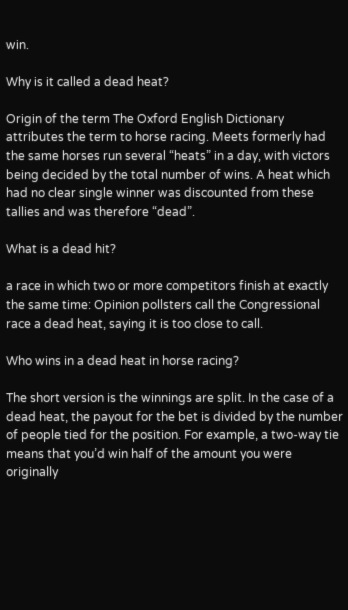win.

Why is it called a dead heat?

Origin of the term The Oxford English Dictionary attributes the term to horse racing. Meets formerly had the same horses run several “heats” in a day, with victors being decided by the total number of wins. A heat which had no clear single winner was discounted from these tallies and was therefore “dead”.

What is a dead hit?

a race in which two or more competitors finish at exactly the same time: Opinion pollsters call the Congressional race a dead heat, saying it is too close to call.

Who wins in a dead heat in horse racing?

The short version is the winnings are split. In the case of a dead heat, the payout for the bet is divided by the number of people tied for the position. For example, a two-way tie means that you’d win half of the amount you were originally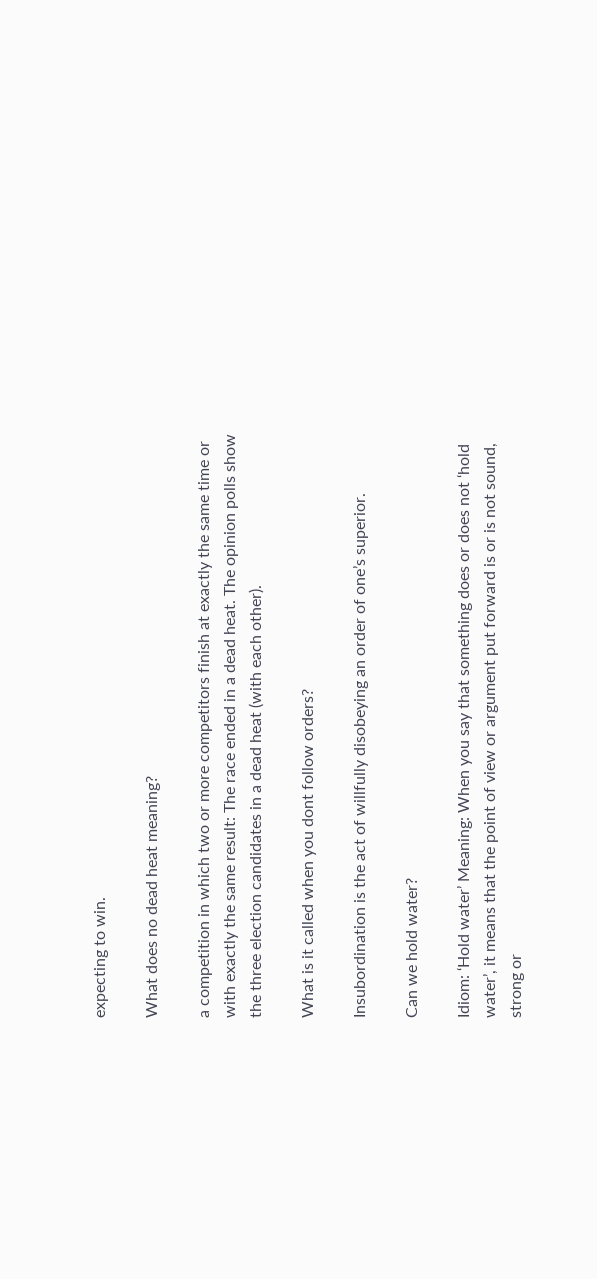expecting to win.

What does no dead heat meaning?

a competition in which two or more competitors finish at exactly the same time or with exactly the same result: The race ended in a dead heat. The opinion polls show the three election candidates in a dead heat (with each other).

What is it called when you dont follow orders?

Insubordination is the act of willfully disobeying an order of one’s superior.

Can we hold water?

Idiom: ‘Hold water’ Meaning: When you say that something does or does not ‘hold water’, it means that the point of view or argument put forward is or is not sound, strong or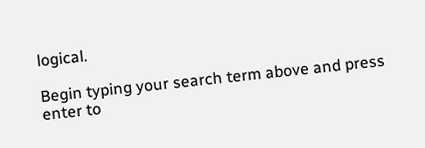logical.

Begin typing your search term above and press enter to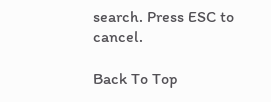search. Press ESC to cancel.

Back To Top